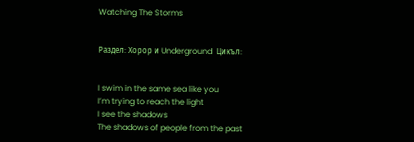Watching The Storms


Раздел: Хорор и Underground  Цикъл:


I swim in the same sea like you
I’m trying to reach the light
I see the shadows
The shadows of people from the past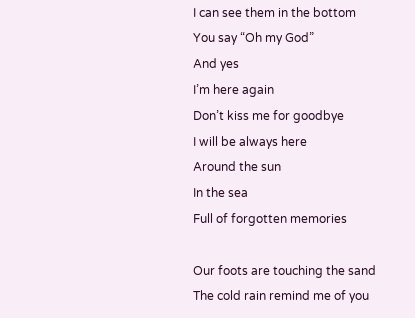I can see them in the bottom
You say “Oh my God”
And yes
I’m here again
Don’t kiss me for goodbye
I will be always here
Around the sun
In the sea
Full of forgotten memories

Our foots are touching the sand
The cold rain remind me of you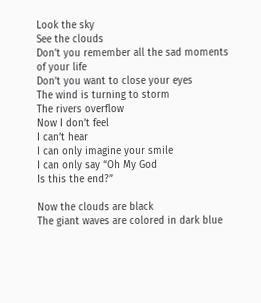Look the sky
See the clouds
Don’t you remember all the sad moments of your life
Don’t you want to close your eyes
The wind is turning to storm
The rivers overflow
Now I don’t feel
I can’t hear
I can only imagine your smile
I can only say “Oh My God
Is this the end?”

Now the clouds are black
The giant waves are colored in dark blue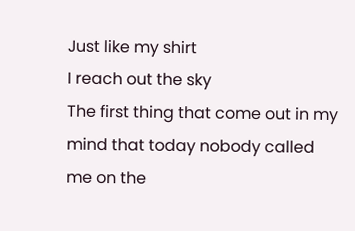Just like my shirt
I reach out the sky
The first thing that come out in my mind that today nobody called me on the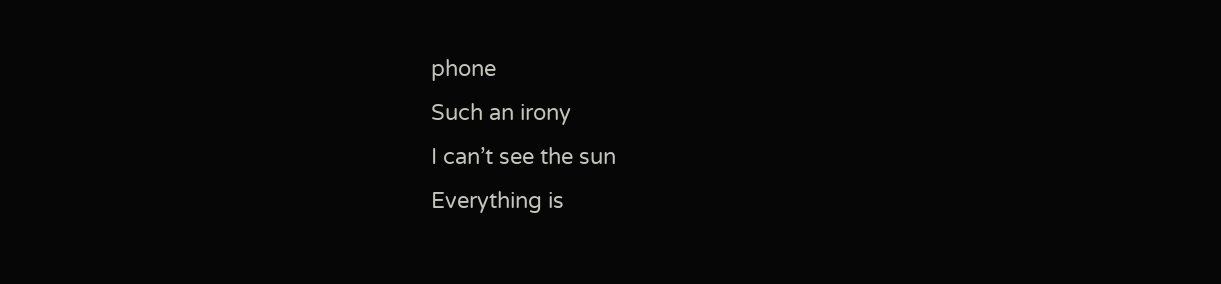phone
Such an irony
I can’t see the sun
Everything is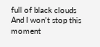full of black clouds
And I won’t stop this moment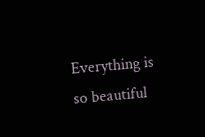Everything is so beautiful